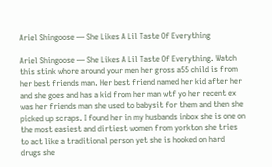Ariel Shingoose — She Likes A Lil Taste Of Everything

Ariel Shingoose — She Likes A Lil Taste Of Everything. Watch this stink whore around your men her gross a55 child is from her best friends man. Her best friend named her kid after her and she goes and has a kid from her man wtf yo her recent ex was her friends man she used to babysit for them and then she picked up scraps. I found her in my husbands inbox she is one on the most easiest and dirtiest women from yorkton she tries to act like a traditional person yet she is hooked on hard drugs she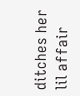ditches her lil affair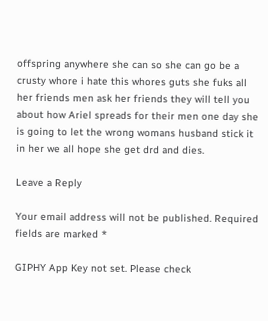offspring anywhere she can so she can go be a crusty whore i hate this whores guts she fuks all her friends men ask her friends they will tell you about how Ariel spreads for their men one day she is going to let the wrong womans husband stick it in her we all hope she get drd and dies.

Leave a Reply

Your email address will not be published. Required fields are marked *

GIPHY App Key not set. Please check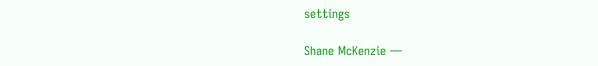settings

Shane McKenzie —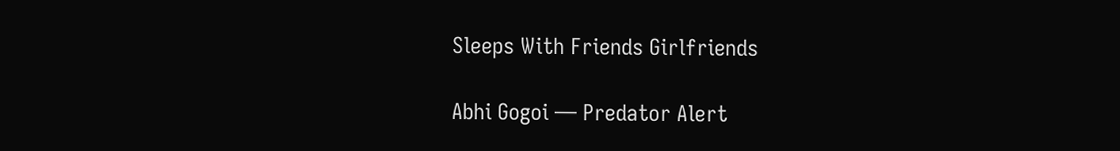Sleeps With Friends Girlfriends

Abhi Gogoi — Predator Alert